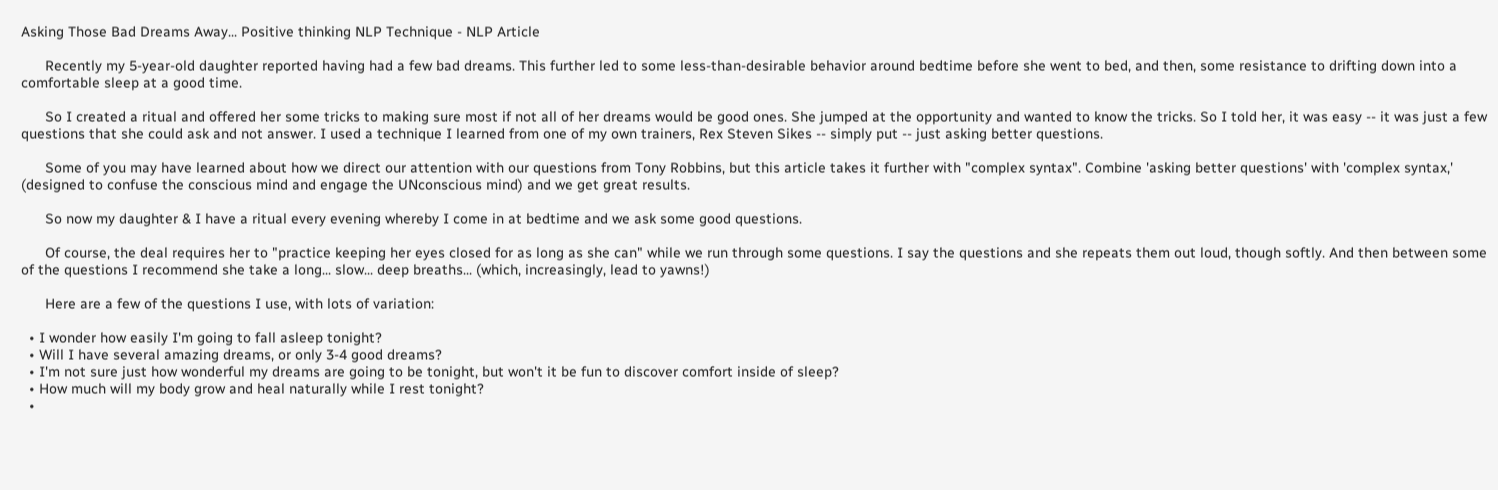Asking Those Bad Dreams Away... Positive thinking NLP Technique - NLP Article

      Recently my 5-year-old daughter reported having had a few bad dreams. This further led to some less-than-desirable behavior around bedtime before she went to bed, and then, some resistance to drifting down into a comfortable sleep at a good time.

      So I created a ritual and offered her some tricks to making sure most if not all of her dreams would be good ones. She jumped at the opportunity and wanted to know the tricks. So I told her, it was easy -- it was just a few questions that she could ask and not answer. I used a technique I learned from one of my own trainers, Rex Steven Sikes -- simply put -- just asking better questions.

      Some of you may have learned about how we direct our attention with our questions from Tony Robbins, but this article takes it further with "complex syntax". Combine 'asking better questions' with 'complex syntax,' (designed to confuse the conscious mind and engage the UNconscious mind) and we get great results.

      So now my daughter & I have a ritual every evening whereby I come in at bedtime and we ask some good questions.

      Of course, the deal requires her to "practice keeping her eyes closed for as long as she can" while we run through some questions. I say the questions and she repeats them out loud, though softly. And then between some of the questions I recommend she take a long... slow... deep breaths... (which, increasingly, lead to yawns!)

      Here are a few of the questions I use, with lots of variation:

  • I wonder how easily I'm going to fall asleep tonight?
  • Will I have several amazing dreams, or only 3-4 good dreams?
  • I'm not sure just how wonderful my dreams are going to be tonight, but won't it be fun to discover comfort inside of sleep?
  • How much will my body grow and heal naturally while I rest tonight?
  •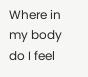Where in my body do I feel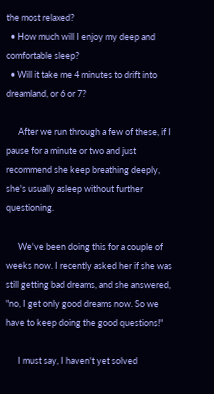the most relaxed?
  • How much will I enjoy my deep and comfortable sleep?
  • Will it take me 4 minutes to drift into dreamland, or 6 or 7?

      After we run through a few of these, if I pause for a minute or two and just recommend she keep breathing deeply, she's usually asleep without further questioning.

      We've been doing this for a couple of weeks now. I recently asked her if she was still getting bad dreams, and she answered, "no, I get only good dreams now. So we have to keep doing the good questions!"

      I must say, I haven't yet solved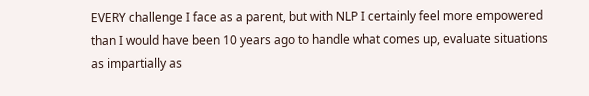EVERY challenge I face as a parent, but with NLP I certainly feel more empowered than I would have been 10 years ago to handle what comes up, evaluate situations as impartially as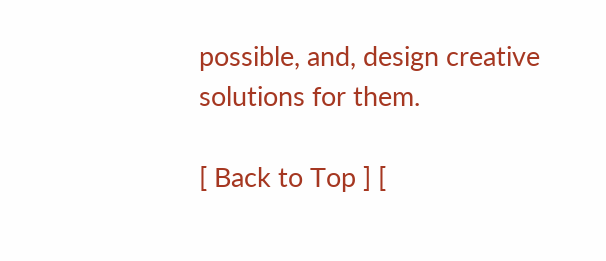possible, and, design creative solutions for them.

[ Back to Top ] [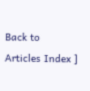Back to Articles Index ]